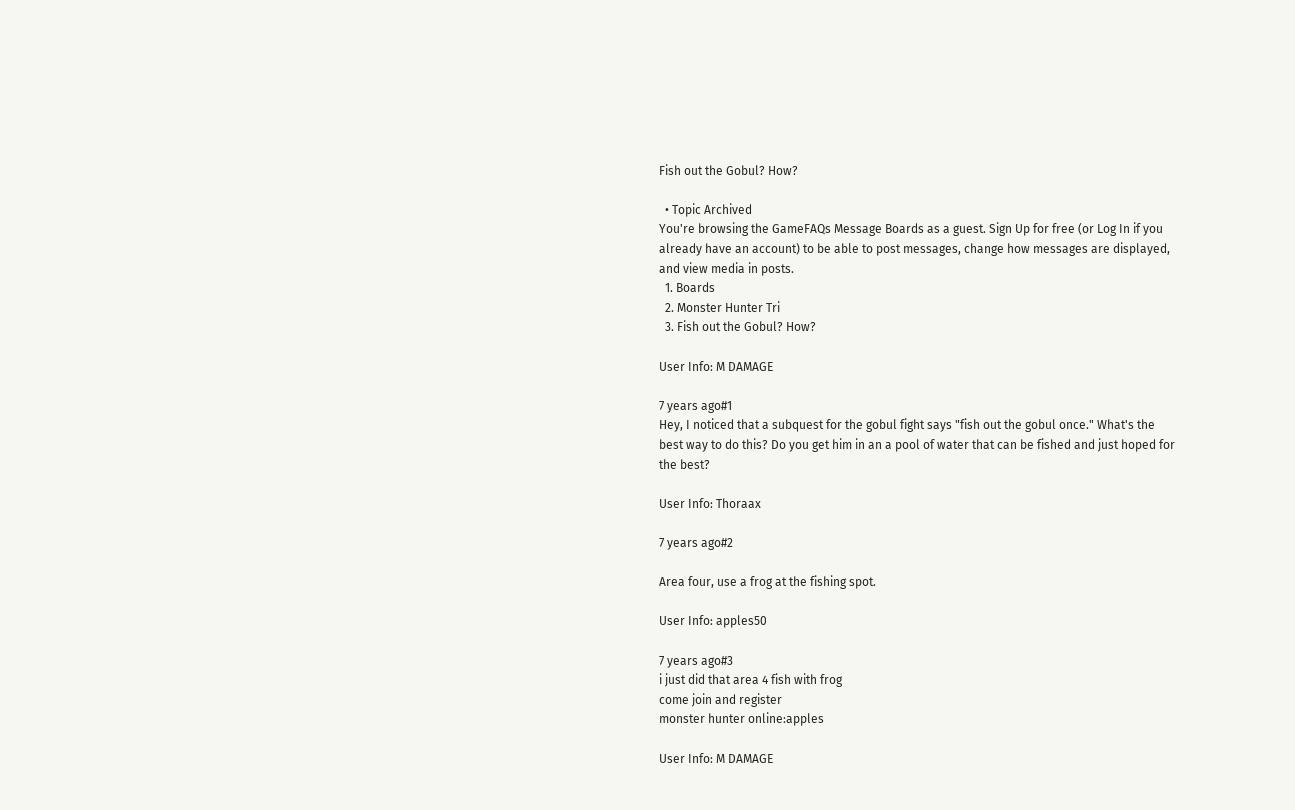Fish out the Gobul? How?

  • Topic Archived
You're browsing the GameFAQs Message Boards as a guest. Sign Up for free (or Log In if you already have an account) to be able to post messages, change how messages are displayed, and view media in posts.
  1. Boards
  2. Monster Hunter Tri
  3. Fish out the Gobul? How?

User Info: M DAMAGE

7 years ago#1
Hey, I noticed that a subquest for the gobul fight says "fish out the gobul once." What's the best way to do this? Do you get him in an a pool of water that can be fished and just hoped for the best?

User Info: Thoraax

7 years ago#2

Area four, use a frog at the fishing spot.

User Info: apples50

7 years ago#3
i just did that area 4 fish with frog
come join and register
monster hunter online:apples

User Info: M DAMAGE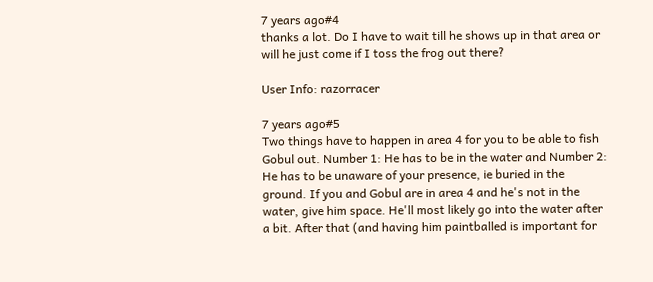7 years ago#4
thanks a lot. Do I have to wait till he shows up in that area or will he just come if I toss the frog out there?

User Info: razorracer

7 years ago#5
Two things have to happen in area 4 for you to be able to fish Gobul out. Number 1: He has to be in the water and Number 2: He has to be unaware of your presence, ie buried in the ground. If you and Gobul are in area 4 and he's not in the water, give him space. He'll most likely go into the water after a bit. After that (and having him paintballed is important for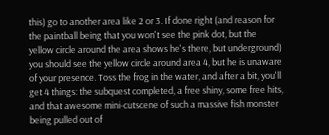this) go to another area like 2 or 3. If done right (and reason for the paintball being that you won't see the pink dot, but the yellow circle around the area shows he's there, but underground) you should see the yellow circle around area 4, but he is unaware of your presence. Toss the frog in the water, and after a bit, you'll get 4 things: the subquest completed, a free shiny, some free hits, and that awesome mini-cutscene of such a massive fish monster being pulled out of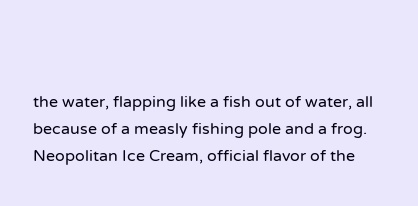the water, flapping like a fish out of water, all because of a measly fishing pole and a frog.
Neopolitan Ice Cream, official flavor of the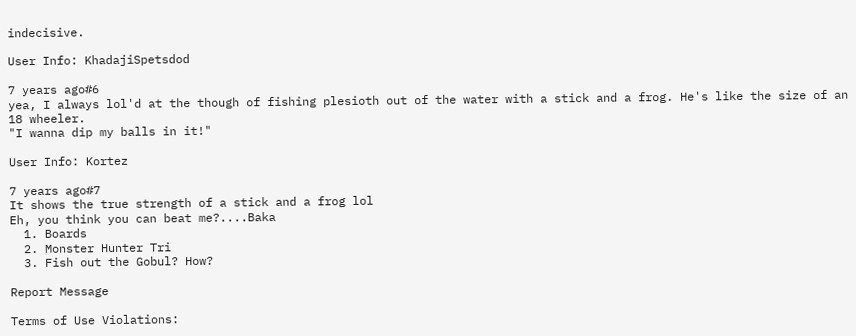indecisive.

User Info: KhadajiSpetsdod

7 years ago#6
yea, I always lol'd at the though of fishing plesioth out of the water with a stick and a frog. He's like the size of an 18 wheeler.
"I wanna dip my balls in it!"

User Info: Kortez

7 years ago#7
It shows the true strength of a stick and a frog lol
Eh, you think you can beat me?....Baka
  1. Boards
  2. Monster Hunter Tri
  3. Fish out the Gobul? How?

Report Message

Terms of Use Violations: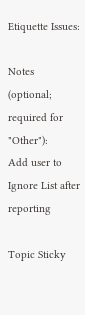Etiquette Issues:

Notes (optional; required for "Other"):
Add user to Ignore List after reporting

Topic Sticky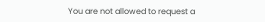You are not allowed to request a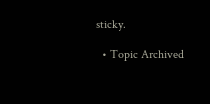sticky.

  • Topic Archived